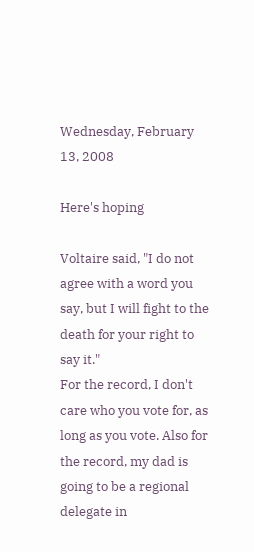Wednesday, February 13, 2008

Here's hoping

Voltaire said, "I do not agree with a word you say, but I will fight to the death for your right to say it."
For the record, I don't care who you vote for, as long as you vote. Also for the record, my dad is going to be a regional delegate in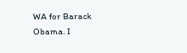WA for Barack Obama. I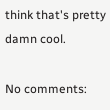think that's pretty damn cool.

No comments: